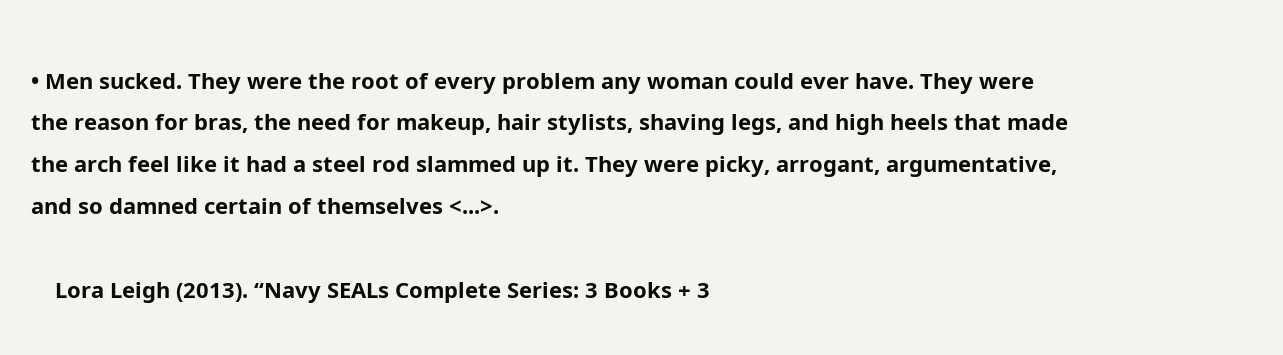• Men sucked. They were the root of every problem any woman could ever have. They were the reason for bras, the need for makeup, hair stylists, shaving legs, and high heels that made the arch feel like it had a steel rod slammed up it. They were picky, arrogant, argumentative, and so damned certain of themselves <...>.

    Lora Leigh (2013). “Navy SEALs Complete Series: 3 Books + 3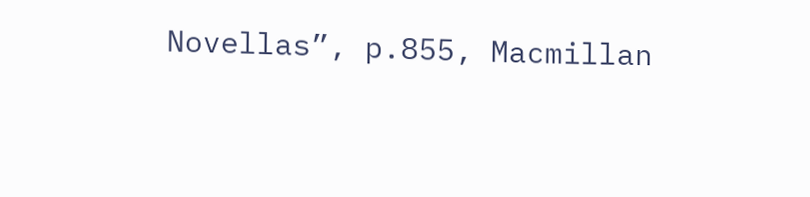Novellas”, p.855, Macmillan